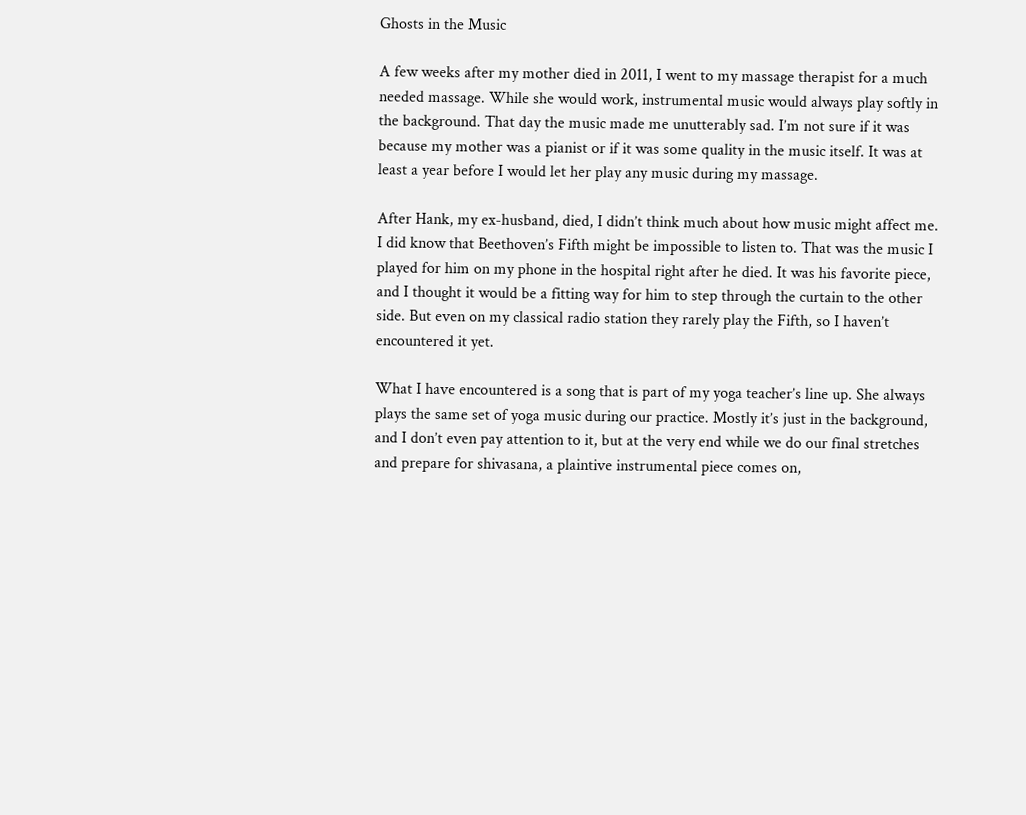Ghosts in the Music

A few weeks after my mother died in 2011, I went to my massage therapist for a much needed massage. While she would work, instrumental music would always play softly in the background. That day the music made me unutterably sad. I’m not sure if it was because my mother was a pianist or if it was some quality in the music itself. It was at least a year before I would let her play any music during my massage.

After Hank, my ex-husband, died, I didn’t think much about how music might affect me. I did know that Beethoven’s Fifth might be impossible to listen to. That was the music I played for him on my phone in the hospital right after he died. It was his favorite piece, and I thought it would be a fitting way for him to step through the curtain to the other side. But even on my classical radio station they rarely play the Fifth, so I haven’t  encountered it yet.

What I have encountered is a song that is part of my yoga teacher’s line up. She always plays the same set of yoga music during our practice. Mostly it’s just in the background, and I don’t even pay attention to it, but at the very end while we do our final stretches and prepare for shivasana, a plaintive instrumental piece comes on,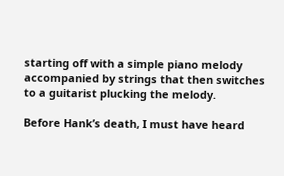starting off with a simple piano melody accompanied by strings that then switches to a guitarist plucking the melody.

Before Hank’s death, I must have heard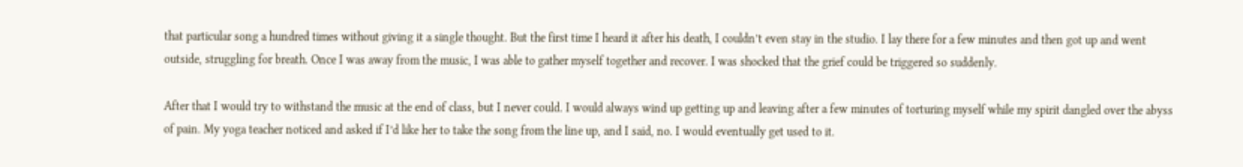that particular song a hundred times without giving it a single thought. But the first time I heard it after his death, I couldn’t even stay in the studio. I lay there for a few minutes and then got up and went outside, struggling for breath. Once I was away from the music, I was able to gather myself together and recover. I was shocked that the grief could be triggered so suddenly.

After that I would try to withstand the music at the end of class, but I never could. I would always wind up getting up and leaving after a few minutes of torturing myself while my spirit dangled over the abyss of pain. My yoga teacher noticed and asked if I’d like her to take the song from the line up, and I said, no. I would eventually get used to it.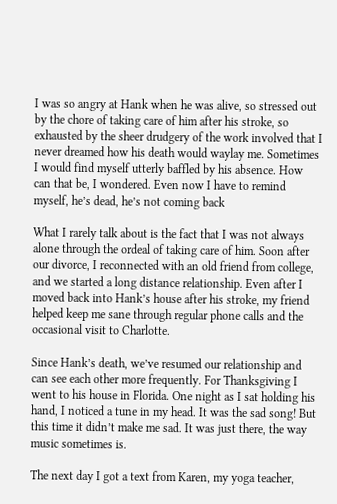I was so angry at Hank when he was alive, so stressed out by the chore of taking care of him after his stroke, so exhausted by the sheer drudgery of the work involved that I never dreamed how his death would waylay me. Sometimes I would find myself utterly baffled by his absence. How can that be, I wondered. Even now I have to remind myself, he’s dead, he’s not coming back

What I rarely talk about is the fact that I was not always alone through the ordeal of taking care of him. Soon after our divorce, I reconnected with an old friend from college, and we started a long distance relationship. Even after I moved back into Hank’s house after his stroke, my friend helped keep me sane through regular phone calls and the occasional visit to Charlotte.

Since Hank’s death, we’ve resumed our relationship and can see each other more frequently. For Thanksgiving I went to his house in Florida. One night as I sat holding his hand, I noticed a tune in my head. It was the sad song! But this time it didn’t make me sad. It was just there, the way music sometimes is.

The next day I got a text from Karen, my yoga teacher,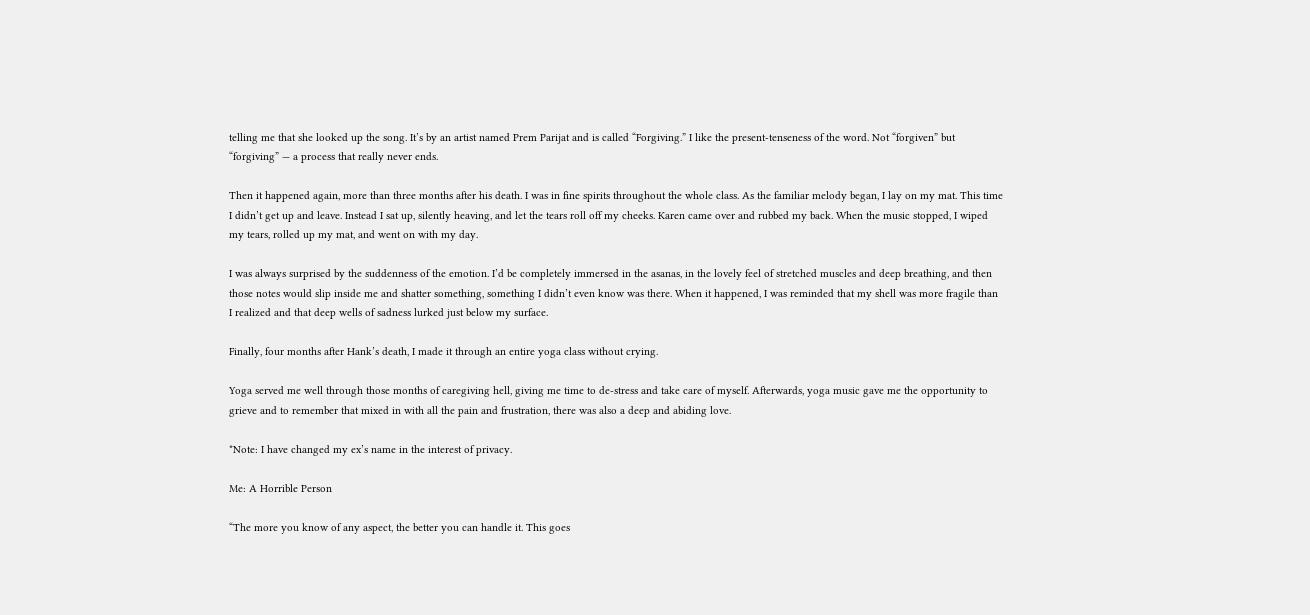telling me that she looked up the song. It’s by an artist named Prem Parijat and is called “Forgiving.” I like the present-tenseness of the word. Not “forgiven” but “forgiving” — a process that really never ends.

Then it happened again, more than three months after his death. I was in fine spirits throughout the whole class. As the familiar melody began, I lay on my mat. This time I didn’t get up and leave. Instead I sat up, silently heaving, and let the tears roll off my cheeks. Karen came over and rubbed my back. When the music stopped, I wiped my tears, rolled up my mat, and went on with my day.

I was always surprised by the suddenness of the emotion. I’d be completely immersed in the asanas, in the lovely feel of stretched muscles and deep breathing, and then those notes would slip inside me and shatter something, something I didn’t even know was there. When it happened, I was reminded that my shell was more fragile than I realized and that deep wells of sadness lurked just below my surface.

Finally, four months after Hank’s death, I made it through an entire yoga class without crying.

Yoga served me well through those months of caregiving hell, giving me time to de-stress and take care of myself. Afterwards, yoga music gave me the opportunity to grieve and to remember that mixed in with all the pain and frustration, there was also a deep and abiding love.

*Note: I have changed my ex’s name in the interest of privacy.

Me: A Horrible Person

“The more you know of any aspect, the better you can handle it. This goes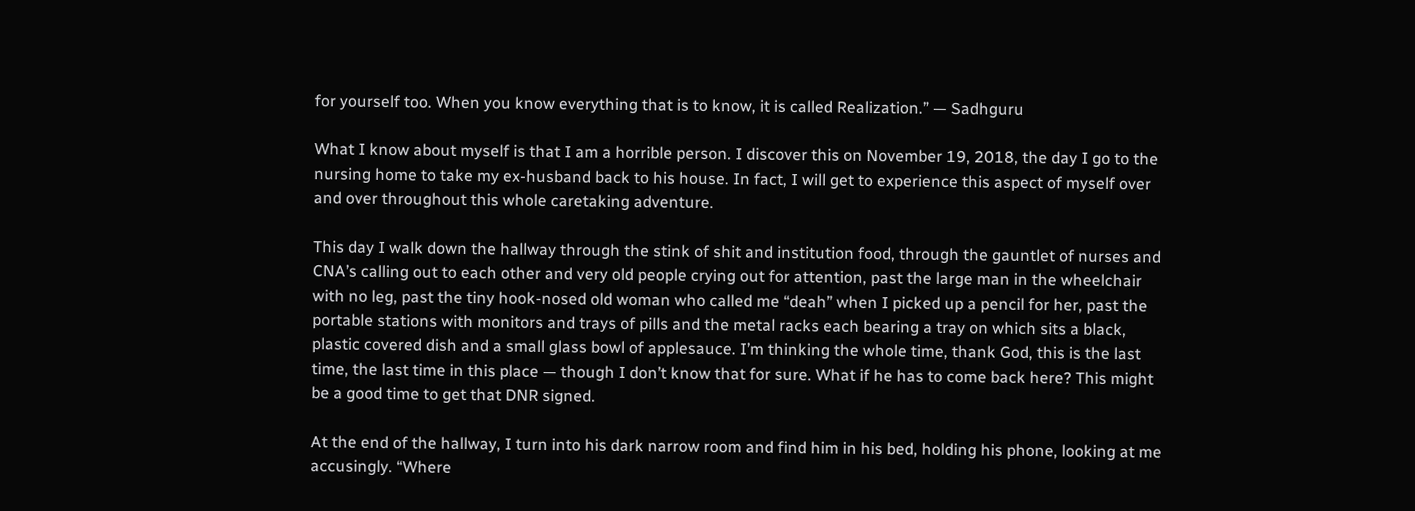for yourself too. When you know everything that is to know, it is called Realization.” — Sadhguru

What I know about myself is that I am a horrible person. I discover this on November 19, 2018, the day I go to the nursing home to take my ex-husband back to his house. In fact, I will get to experience this aspect of myself over and over throughout this whole caretaking adventure.

This day I walk down the hallway through the stink of shit and institution food, through the gauntlet of nurses and CNA’s calling out to each other and very old people crying out for attention, past the large man in the wheelchair with no leg, past the tiny hook-nosed old woman who called me “deah” when I picked up a pencil for her, past the portable stations with monitors and trays of pills and the metal racks each bearing a tray on which sits a black, plastic covered dish and a small glass bowl of applesauce. I’m thinking the whole time, thank God, this is the last time, the last time in this place — though I don’t know that for sure. What if he has to come back here? This might be a good time to get that DNR signed.

At the end of the hallway, I turn into his dark narrow room and find him in his bed, holding his phone, looking at me accusingly. “Where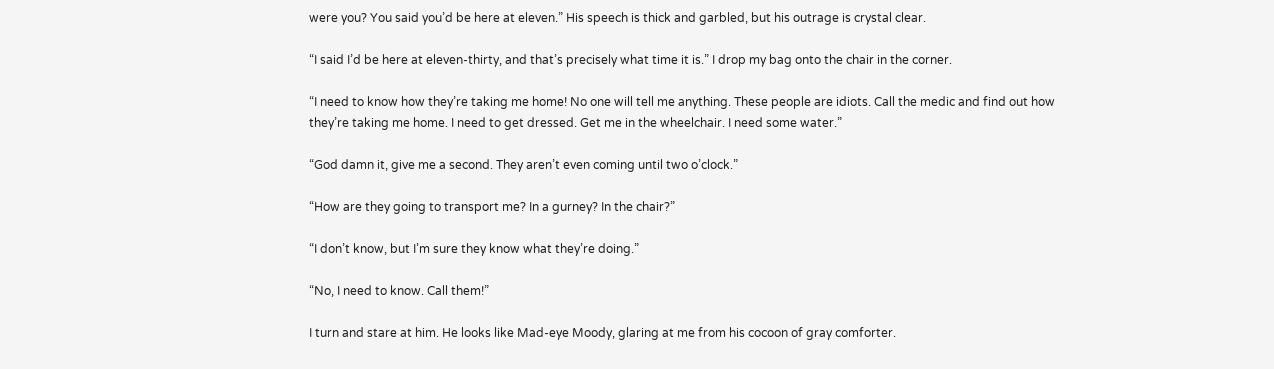were you? You said you’d be here at eleven.” His speech is thick and garbled, but his outrage is crystal clear.

“I said I’d be here at eleven-thirty, and that’s precisely what time it is.” I drop my bag onto the chair in the corner.

“I need to know how they’re taking me home! No one will tell me anything. These people are idiots. Call the medic and find out how they’re taking me home. I need to get dressed. Get me in the wheelchair. I need some water.”

“God damn it, give me a second. They aren’t even coming until two o’clock.”

“How are they going to transport me? In a gurney? In the chair?”

“I don’t know, but I’m sure they know what they’re doing.”

“No, I need to know. Call them!”

I turn and stare at him. He looks like Mad-eye Moody, glaring at me from his cocoon of gray comforter.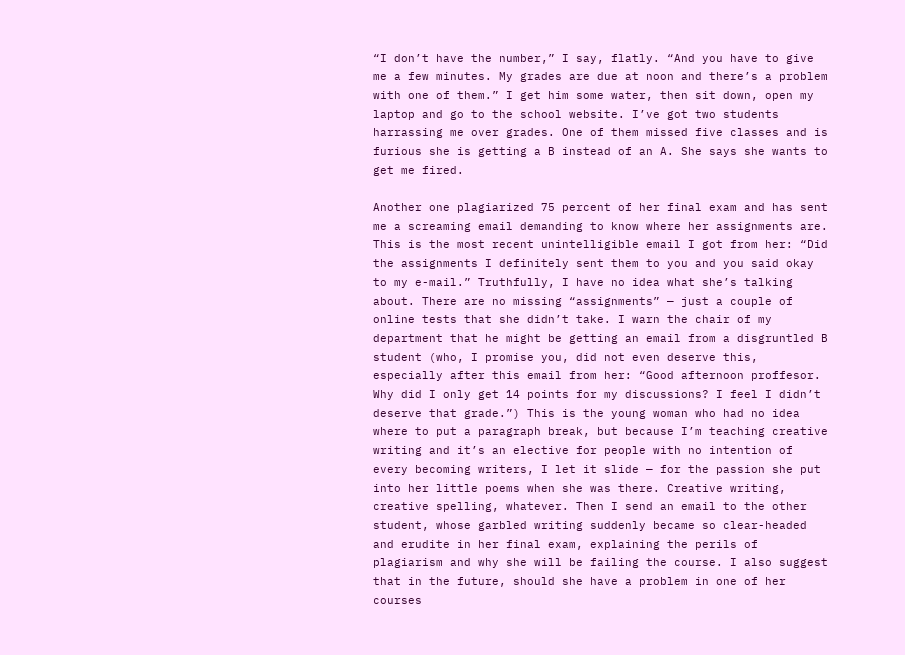“I don’t have the number,” I say, flatly. “And you have to give me a few minutes. My grades are due at noon and there’s a problem with one of them.” I get him some water, then sit down, open my laptop and go to the school website. I’ve got two students harrassing me over grades. One of them missed five classes and is furious she is getting a B instead of an A. She says she wants to get me fired.

Another one plagiarized 75 percent of her final exam and has sent me a screaming email demanding to know where her assignments are. This is the most recent unintelligible email I got from her: “Did the assignments I definitely sent them to you and you said okay to my e-mail.” Truthfully, I have no idea what she’s talking about. There are no missing “assignments” — just a couple of online tests that she didn’t take. I warn the chair of my department that he might be getting an email from a disgruntled B student (who, I promise you, did not even deserve this, especially after this email from her: “Good afternoon proffesor. Why did I only get 14 points for my discussions? I feel I didn’t deserve that grade.”) This is the young woman who had no idea where to put a paragraph break, but because I’m teaching creative writing and it’s an elective for people with no intention of every becoming writers, I let it slide — for the passion she put into her little poems when she was there. Creative writing, creative spelling, whatever. Then I send an email to the other student, whose garbled writing suddenly became so clear-headed and erudite in her final exam, explaining the perils of plagiarism and why she will be failing the course. I also suggest that in the future, should she have a problem in one of her courses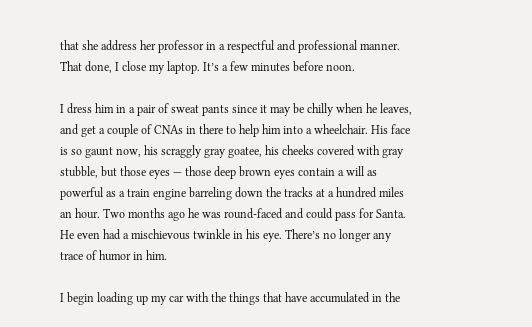that she address her professor in a respectful and professional manner. That done, I close my laptop. It’s a few minutes before noon.

I dress him in a pair of sweat pants since it may be chilly when he leaves, and get a couple of CNAs in there to help him into a wheelchair. His face is so gaunt now, his scraggly gray goatee, his cheeks covered with gray stubble, but those eyes — those deep brown eyes contain a will as powerful as a train engine barreling down the tracks at a hundred miles an hour. Two months ago he was round-faced and could pass for Santa. He even had a mischievous twinkle in his eye. There’s no longer any trace of humor in him.

I begin loading up my car with the things that have accumulated in the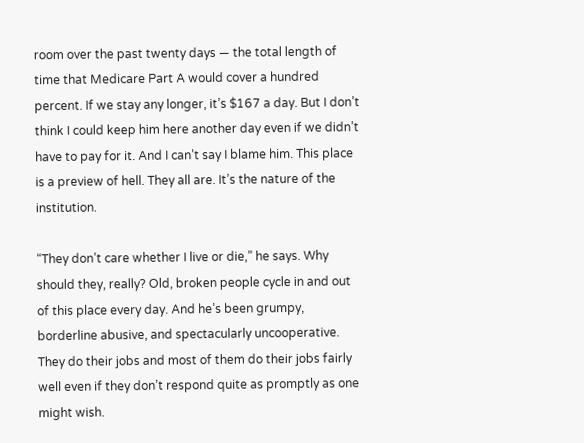room over the past twenty days — the total length of time that Medicare Part A would cover a hundred percent. If we stay any longer, it’s $167 a day. But I don’t think I could keep him here another day even if we didn’t have to pay for it. And I can’t say I blame him. This place is a preview of hell. They all are. It’s the nature of the institution.

“They don’t care whether I live or die,” he says. Why should they, really? Old, broken people cycle in and out of this place every day. And he’s been grumpy, borderline abusive, and spectacularly uncooperative. They do their jobs and most of them do their jobs fairly well even if they don’t respond quite as promptly as one might wish.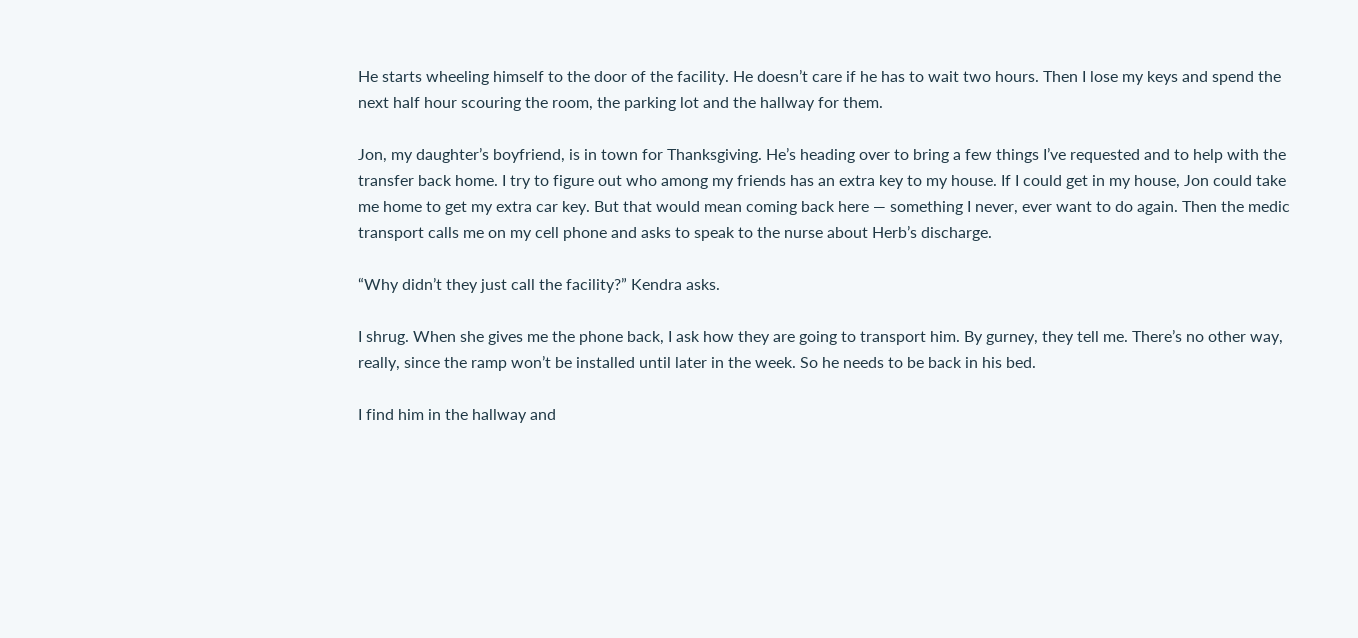He starts wheeling himself to the door of the facility. He doesn’t care if he has to wait two hours. Then I lose my keys and spend the next half hour scouring the room, the parking lot and the hallway for them.

Jon, my daughter’s boyfriend, is in town for Thanksgiving. He’s heading over to bring a few things I’ve requested and to help with the transfer back home. I try to figure out who among my friends has an extra key to my house. If I could get in my house, Jon could take me home to get my extra car key. But that would mean coming back here — something I never, ever want to do again. Then the medic transport calls me on my cell phone and asks to speak to the nurse about Herb’s discharge.

“Why didn’t they just call the facility?” Kendra asks.

I shrug. When she gives me the phone back, I ask how they are going to transport him. By gurney, they tell me. There’s no other way, really, since the ramp won’t be installed until later in the week. So he needs to be back in his bed.

I find him in the hallway and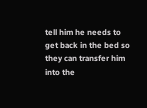tell him he needs to get back in the bed so they can transfer him into the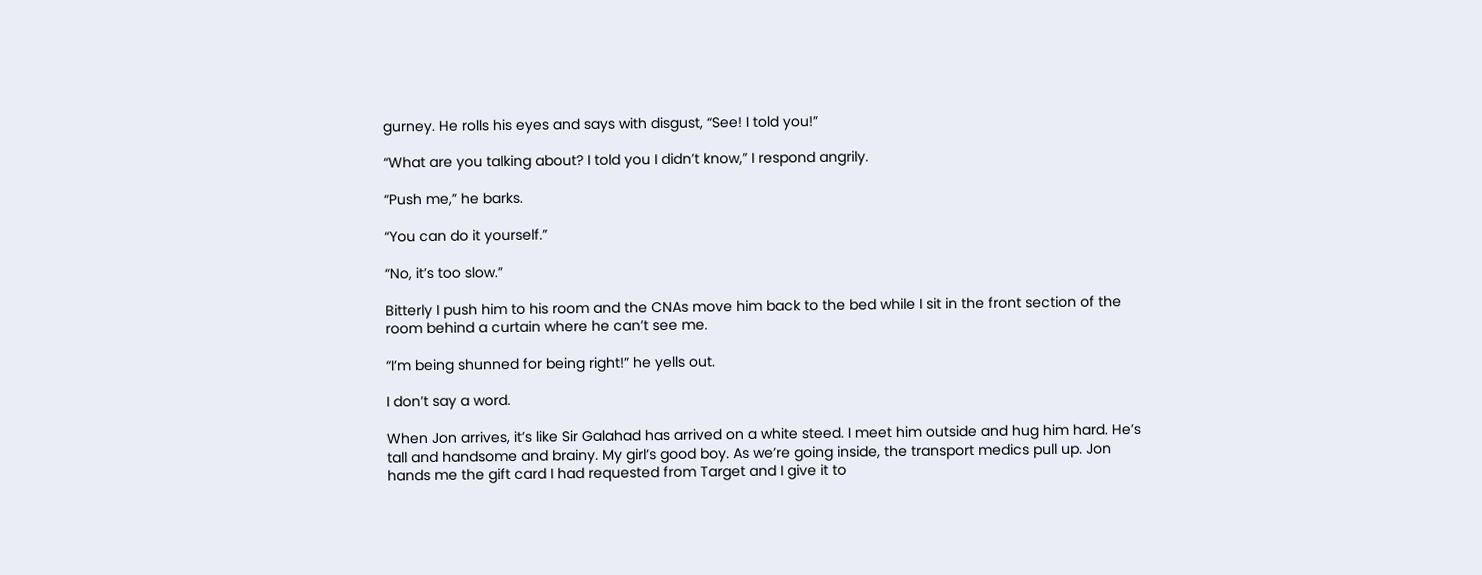gurney. He rolls his eyes and says with disgust, “See! I told you!”

“What are you talking about? I told you I didn’t know,” I respond angrily.

“Push me,” he barks.

“You can do it yourself.”

“No, it’s too slow.”

Bitterly I push him to his room and the CNAs move him back to the bed while I sit in the front section of the room behind a curtain where he can’t see me.

“I’m being shunned for being right!” he yells out.

I don’t say a word.

When Jon arrives, it’s like Sir Galahad has arrived on a white steed. I meet him outside and hug him hard. He’s tall and handsome and brainy. My girl’s good boy. As we’re going inside, the transport medics pull up. Jon hands me the gift card I had requested from Target and I give it to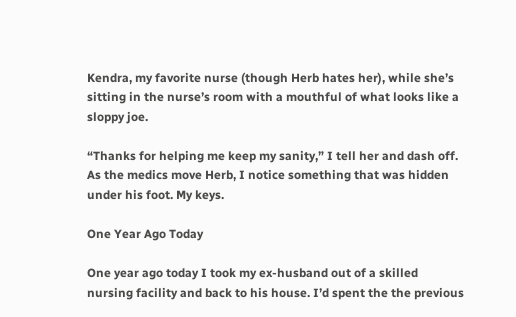Kendra, my favorite nurse (though Herb hates her), while she’s sitting in the nurse’s room with a mouthful of what looks like a sloppy joe.

“Thanks for helping me keep my sanity,” I tell her and dash off. As the medics move Herb, I notice something that was hidden under his foot. My keys.

One Year Ago Today

One year ago today I took my ex-husband out of a skilled nursing facility and back to his house. I’d spent the the previous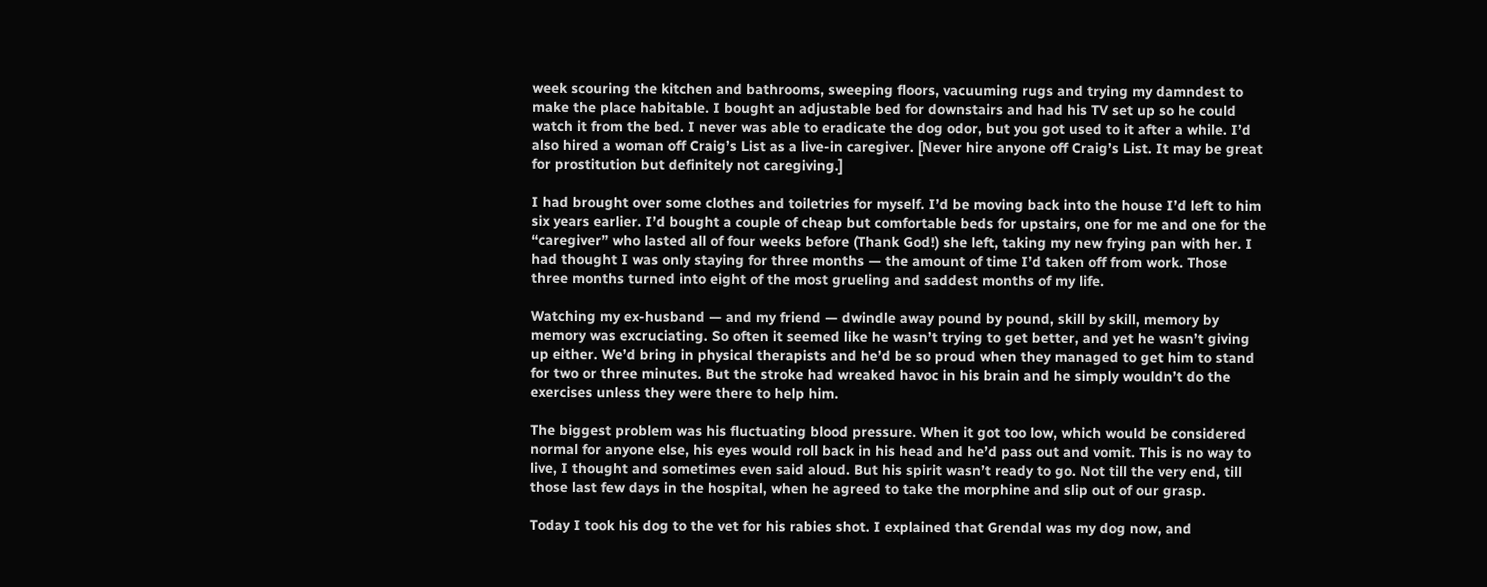week scouring the kitchen and bathrooms, sweeping floors, vacuuming rugs and trying my damndest to make the place habitable. I bought an adjustable bed for downstairs and had his TV set up so he could watch it from the bed. I never was able to eradicate the dog odor, but you got used to it after a while. I’d also hired a woman off Craig’s List as a live-in caregiver. [Never hire anyone off Craig’s List. It may be great for prostitution but definitely not caregiving.]

I had brought over some clothes and toiletries for myself. I’d be moving back into the house I’d left to him six years earlier. I’d bought a couple of cheap but comfortable beds for upstairs, one for me and one for the “caregiver” who lasted all of four weeks before (Thank God!) she left, taking my new frying pan with her. I had thought I was only staying for three months — the amount of time I’d taken off from work. Those three months turned into eight of the most grueling and saddest months of my life.

Watching my ex-husband — and my friend — dwindle away pound by pound, skill by skill, memory by memory was excruciating. So often it seemed like he wasn’t trying to get better, and yet he wasn’t giving up either. We’d bring in physical therapists and he’d be so proud when they managed to get him to stand for two or three minutes. But the stroke had wreaked havoc in his brain and he simply wouldn’t do the exercises unless they were there to help him.

The biggest problem was his fluctuating blood pressure. When it got too low, which would be considered normal for anyone else, his eyes would roll back in his head and he’d pass out and vomit. This is no way to live, I thought and sometimes even said aloud. But his spirit wasn’t ready to go. Not till the very end, till those last few days in the hospital, when he agreed to take the morphine and slip out of our grasp.

Today I took his dog to the vet for his rabies shot. I explained that Grendal was my dog now, and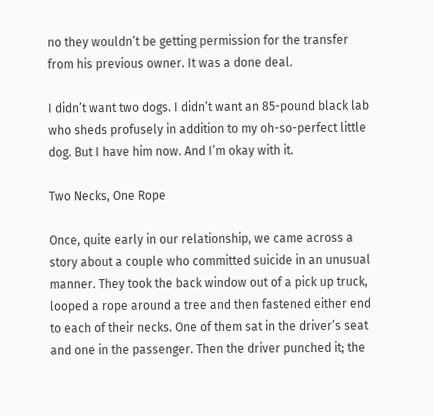no they wouldn’t be getting permission for the transfer from his previous owner. It was a done deal.

I didn’t want two dogs. I didn’t want an 85-pound black lab who sheds profusely in addition to my oh-so-perfect little dog. But I have him now. And I’m okay with it.

Two Necks, One Rope

Once, quite early in our relationship, we came across a story about a couple who committed suicide in an unusual manner. They took the back window out of a pick up truck, looped a rope around a tree and then fastened either end to each of their necks. One of them sat in the driver’s seat and one in the passenger. Then the driver punched it; the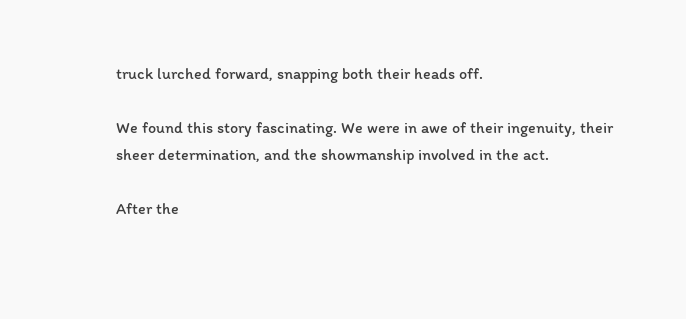truck lurched forward, snapping both their heads off.

We found this story fascinating. We were in awe of their ingenuity, their sheer determination, and the showmanship involved in the act.

After the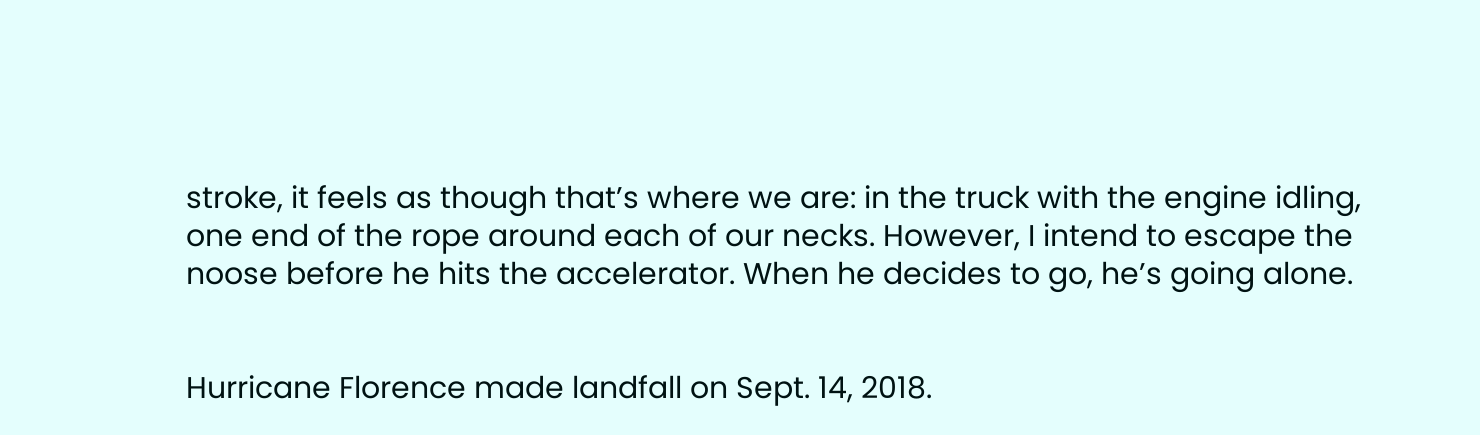stroke, it feels as though that’s where we are: in the truck with the engine idling, one end of the rope around each of our necks. However, I intend to escape the noose before he hits the accelerator. When he decides to go, he’s going alone.


Hurricane Florence made landfall on Sept. 14, 2018.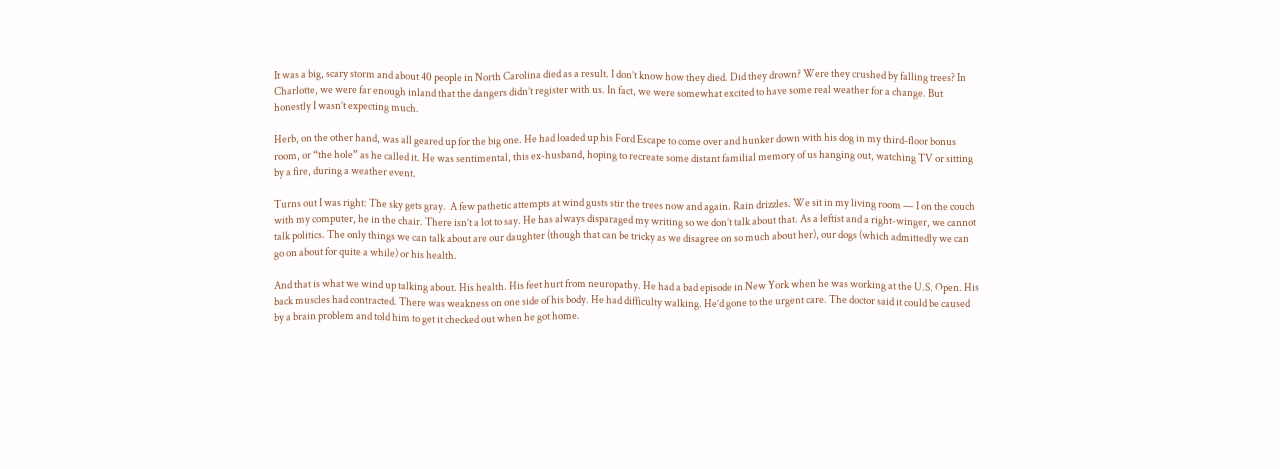It was a big, scary storm and about 40 people in North Carolina died as a result. I don’t know how they died. Did they drown? Were they crushed by falling trees? In Charlotte, we were far enough inland that the dangers didn’t register with us. In fact, we were somewhat excited to have some real weather for a change. But honestly I wasn’t expecting much.

Herb, on the other hand, was all geared up for the big one. He had loaded up his Ford Escape to come over and hunker down with his dog in my third-floor bonus room, or “the hole” as he called it. He was sentimental, this ex-husband, hoping to recreate some distant familial memory of us hanging out, watching TV or sitting by a fire, during a weather event.

Turns out I was right: The sky gets gray.  A few pathetic attempts at wind gusts stir the trees now and again. Rain drizzles. We sit in my living room — I on the couch with my computer, he in the chair. There isn’t a lot to say. He has always disparaged my writing so we don’t talk about that. As a leftist and a right-winger, we cannot talk politics. The only things we can talk about are our daughter (though that can be tricky as we disagree on so much about her), our dogs (which admittedly we can go on about for quite a while) or his health.

And that is what we wind up talking about. His health. His feet hurt from neuropathy. He had a bad episode in New York when he was working at the U.S. Open. His back muscles had contracted. There was weakness on one side of his body. He had difficulty walking. He’d gone to the urgent care. The doctor said it could be caused by a brain problem and told him to get it checked out when he got home.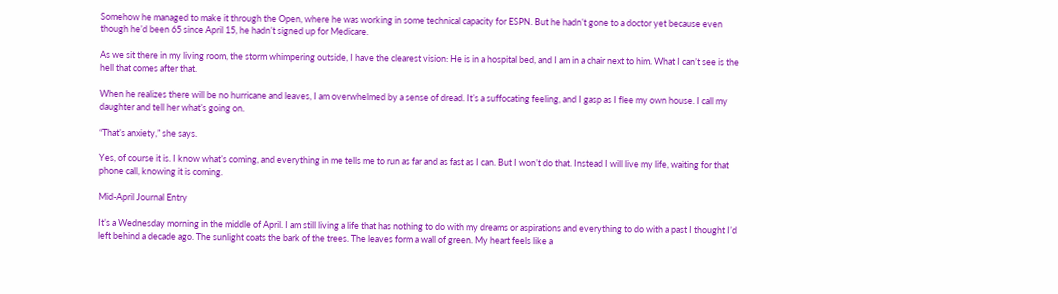Somehow he managed to make it through the Open, where he was working in some technical capacity for ESPN. But he hadn’t gone to a doctor yet because even though he’d been 65 since April 15, he hadn’t signed up for Medicare.

As we sit there in my living room, the storm whimpering outside, I have the clearest vision: He is in a hospital bed, and I am in a chair next to him. What I can’t see is the hell that comes after that.

When he realizes there will be no hurricane and leaves, I am overwhelmed by a sense of dread. It’s a suffocating feeling, and I gasp as I flee my own house. I call my daughter and tell her what’s going on.

“That’s anxiety,” she says.

Yes, of course it is. I know what’s coming, and everything in me tells me to run as far and as fast as I can. But I won’t do that. Instead I will live my life, waiting for that phone call, knowing it is coming.

Mid-April Journal Entry

It’s a Wednesday morning in the middle of April. I am still living a life that has nothing to do with my dreams or aspirations and everything to do with a past I thought I’d left behind a decade ago. The sunlight coats the bark of the trees. The leaves form a wall of green. My heart feels like a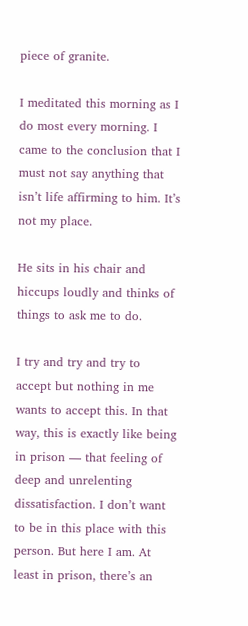piece of granite.

I meditated this morning as I do most every morning. I came to the conclusion that I must not say anything that isn’t life affirming to him. It’s not my place.

He sits in his chair and hiccups loudly and thinks of things to ask me to do.

I try and try and try to accept but nothing in me wants to accept this. In that way, this is exactly like being in prison — that feeling of deep and unrelenting dissatisfaction. I don’t want to be in this place with this person. But here I am. At least in prison, there’s an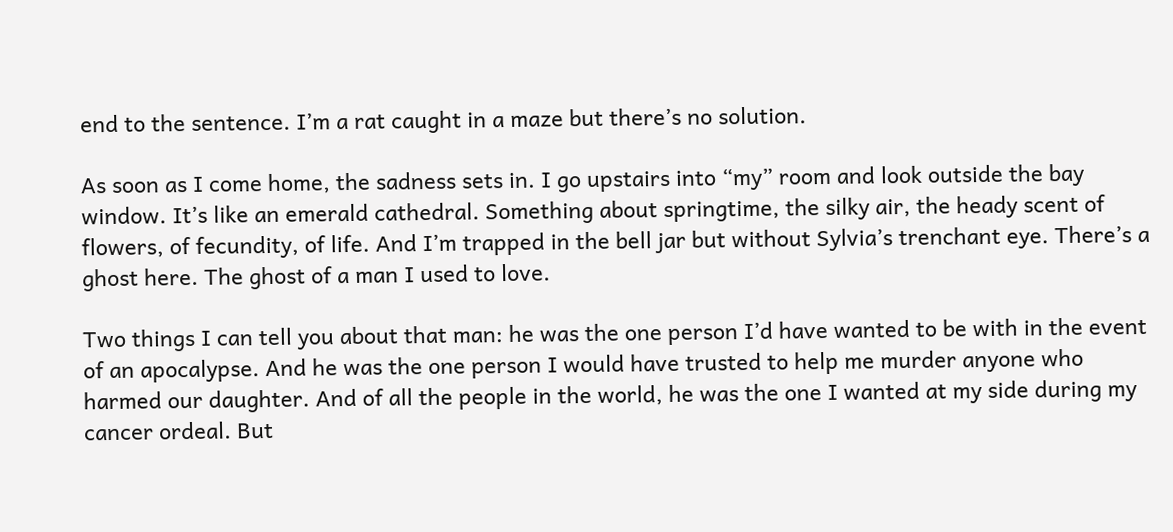end to the sentence. I’m a rat caught in a maze but there’s no solution.

As soon as I come home, the sadness sets in. I go upstairs into “my” room and look outside the bay window. It’s like an emerald cathedral. Something about springtime, the silky air, the heady scent of flowers, of fecundity, of life. And I’m trapped in the bell jar but without Sylvia’s trenchant eye. There’s a ghost here. The ghost of a man I used to love.

Two things I can tell you about that man: he was the one person I’d have wanted to be with in the event of an apocalypse. And he was the one person I would have trusted to help me murder anyone who harmed our daughter. And of all the people in the world, he was the one I wanted at my side during my cancer ordeal. But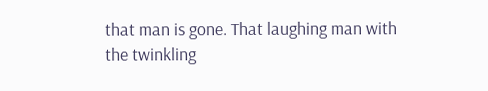that man is gone. That laughing man with the twinkling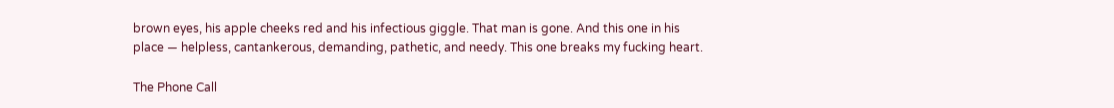brown eyes, his apple cheeks red and his infectious giggle. That man is gone. And this one in his place — helpless, cantankerous, demanding, pathetic, and needy. This one breaks my fucking heart.

The Phone Call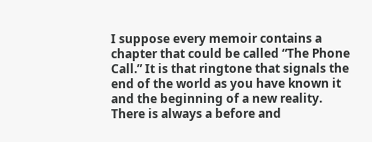I suppose every memoir contains a chapter that could be called “The Phone Call.” It is that ringtone that signals the end of the world as you have known it and the beginning of a new reality. There is always a before and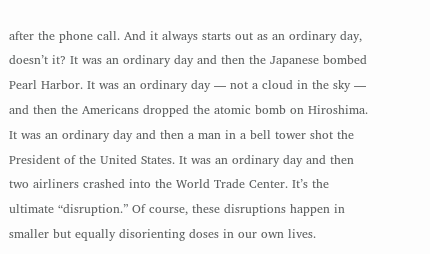after the phone call. And it always starts out as an ordinary day, doesn’t it? It was an ordinary day and then the Japanese bombed Pearl Harbor. It was an ordinary day — not a cloud in the sky — and then the Americans dropped the atomic bomb on Hiroshima. It was an ordinary day and then a man in a bell tower shot the President of the United States. It was an ordinary day and then two airliners crashed into the World Trade Center. It’s the ultimate “disruption.” Of course, these disruptions happen in smaller but equally disorienting doses in our own lives.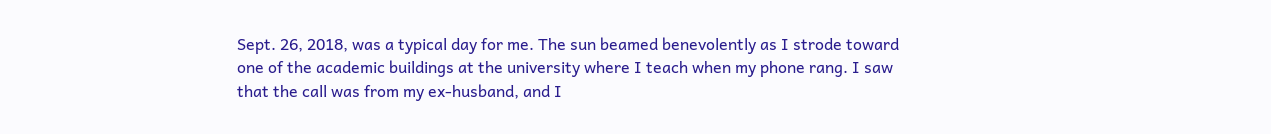Sept. 26, 2018, was a typical day for me. The sun beamed benevolently as I strode toward one of the academic buildings at the university where I teach when my phone rang. I saw that the call was from my ex-husband, and I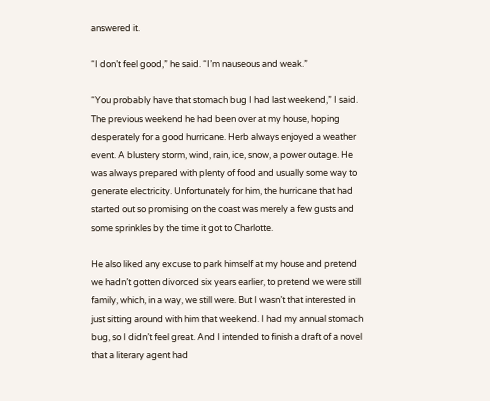answered it.

“I don’t feel good,” he said. “I’m nauseous and weak.”

“You probably have that stomach bug I had last weekend,” I said. The previous weekend he had been over at my house, hoping desperately for a good hurricane. Herb always enjoyed a weather event. A blustery storm, wind, rain, ice, snow, a power outage. He was always prepared with plenty of food and usually some way to generate electricity. Unfortunately for him, the hurricane that had started out so promising on the coast was merely a few gusts and some sprinkles by the time it got to Charlotte.

He also liked any excuse to park himself at my house and pretend we hadn’t gotten divorced six years earlier, to pretend we were still family, which, in a way, we still were. But I wasn’t that interested in just sitting around with him that weekend. I had my annual stomach bug, so I didn’t feel great. And I intended to finish a draft of a novel that a literary agent had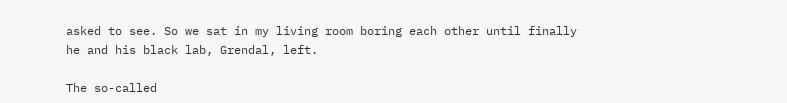asked to see. So we sat in my living room boring each other until finally he and his black lab, Grendal, left.

The so-called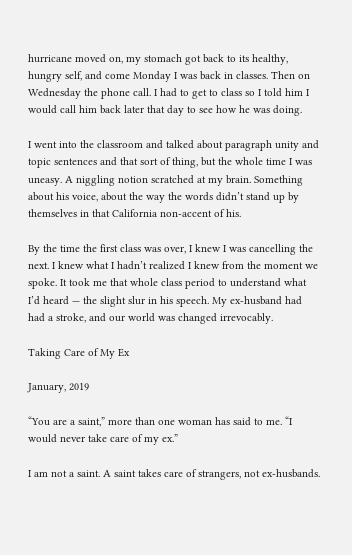hurricane moved on, my stomach got back to its healthy, hungry self, and come Monday I was back in classes. Then on Wednesday the phone call. I had to get to class so I told him I would call him back later that day to see how he was doing.

I went into the classroom and talked about paragraph unity and topic sentences and that sort of thing, but the whole time I was uneasy. A niggling notion scratched at my brain. Something about his voice, about the way the words didn’t stand up by themselves in that California non-accent of his.

By the time the first class was over, I knew I was cancelling the next. I knew what I hadn’t realized I knew from the moment we spoke. It took me that whole class period to understand what I’d heard — the slight slur in his speech. My ex-husband had had a stroke, and our world was changed irrevocably.

Taking Care of My Ex

January, 2019

“You are a saint,” more than one woman has said to me. “I would never take care of my ex.”

I am not a saint. A saint takes care of strangers, not ex-husbands.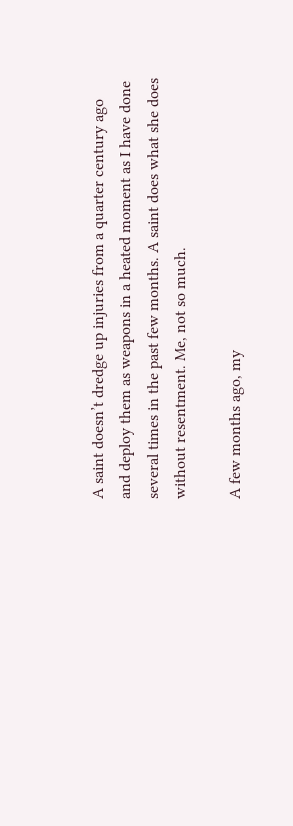A saint doesn’t dredge up injuries from a quarter century ago and deploy them as weapons in a heated moment as I have done several times in the past few months. A saint does what she does without resentment. Me, not so much.

A few months ago, my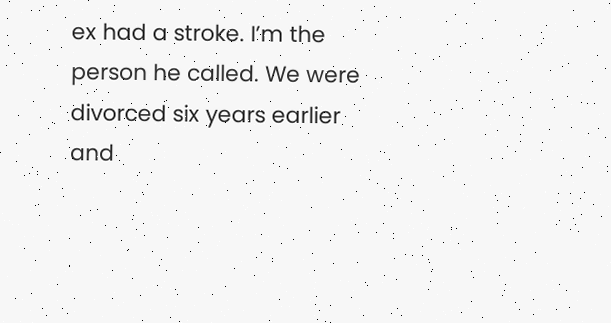ex had a stroke. I’m the person he called. We were divorced six years earlier and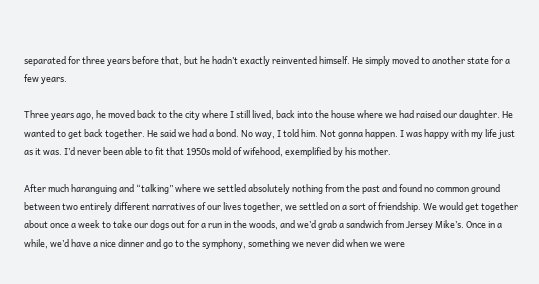separated for three years before that, but he hadn’t exactly reinvented himself. He simply moved to another state for a few years.

Three years ago, he moved back to the city where I still lived, back into the house where we had raised our daughter. He wanted to get back together. He said we had a bond. No way, I told him. Not gonna happen. I was happy with my life just as it was. I’d never been able to fit that 1950s mold of wifehood, exemplified by his mother.

After much haranguing and “talking” where we settled absolutely nothing from the past and found no common ground between two entirely different narratives of our lives together, we settled on a sort of friendship. We would get together about once a week to take our dogs out for a run in the woods, and we’d grab a sandwich from Jersey Mike’s. Once in a while, we’d have a nice dinner and go to the symphony, something we never did when we were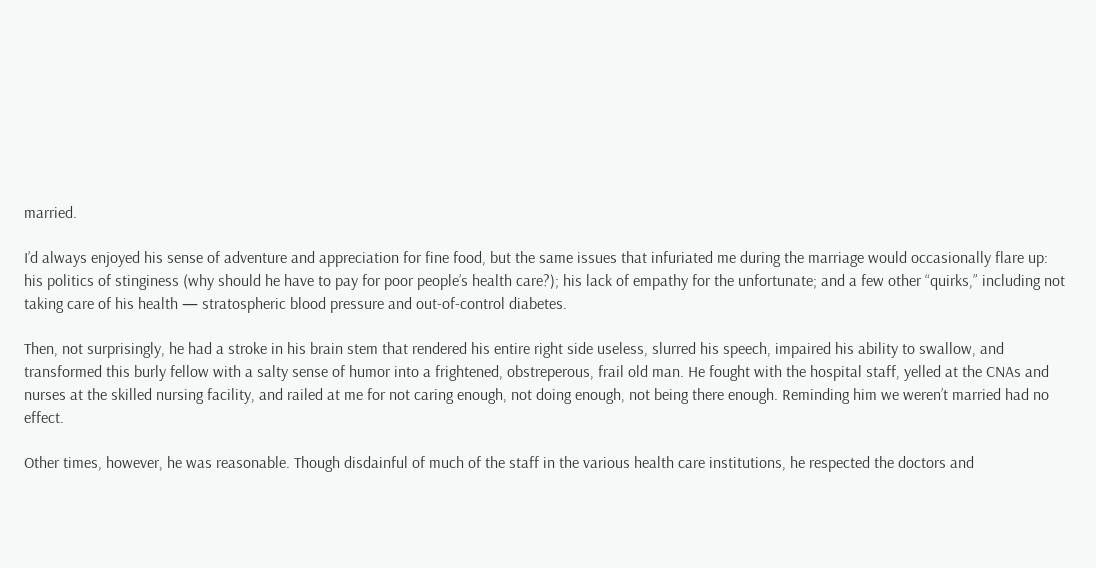married.

I’d always enjoyed his sense of adventure and appreciation for fine food, but the same issues that infuriated me during the marriage would occasionally flare up: his politics of stinginess (why should he have to pay for poor people’s health care?); his lack of empathy for the unfortunate; and a few other “quirks,” including not taking care of his health — stratospheric blood pressure and out-of-control diabetes.

Then, not surprisingly, he had a stroke in his brain stem that rendered his entire right side useless, slurred his speech, impaired his ability to swallow, and transformed this burly fellow with a salty sense of humor into a frightened, obstreperous, frail old man. He fought with the hospital staff, yelled at the CNAs and nurses at the skilled nursing facility, and railed at me for not caring enough, not doing enough, not being there enough. Reminding him we weren’t married had no effect.

Other times, however, he was reasonable. Though disdainful of much of the staff in the various health care institutions, he respected the doctors and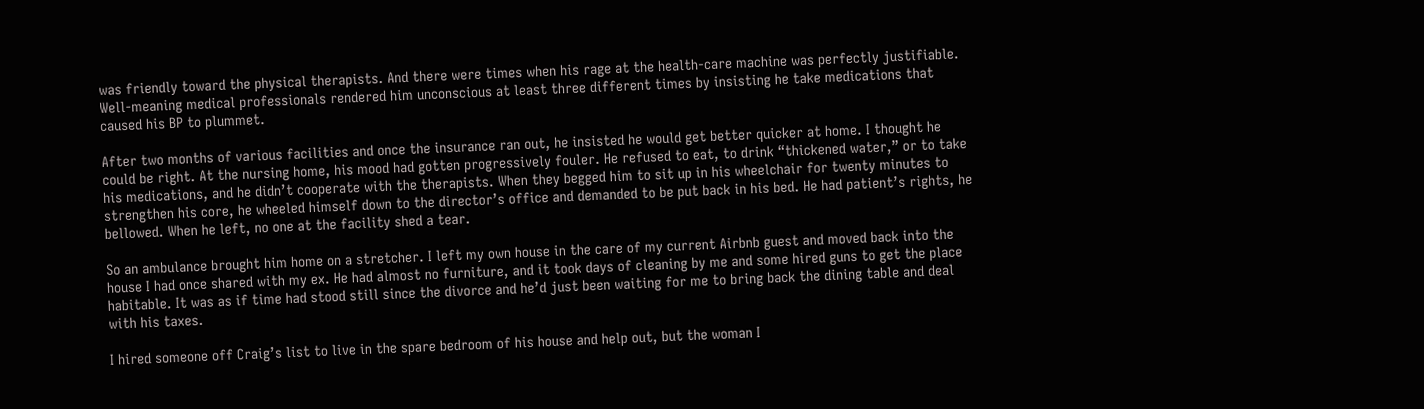was friendly toward the physical therapists. And there were times when his rage at the health-care machine was perfectly justifiable. Well-meaning medical professionals rendered him unconscious at least three different times by insisting he take medications that caused his BP to plummet.

After two months of various facilities and once the insurance ran out, he insisted he would get better quicker at home. I thought he could be right. At the nursing home, his mood had gotten progressively fouler. He refused to eat, to drink “thickened water,” or to take his medications, and he didn’t cooperate with the therapists. When they begged him to sit up in his wheelchair for twenty minutes to strengthen his core, he wheeled himself down to the director’s office and demanded to be put back in his bed. He had patient’s rights, he bellowed. When he left, no one at the facility shed a tear.

So an ambulance brought him home on a stretcher. I left my own house in the care of my current Airbnb guest and moved back into the house I had once shared with my ex. He had almost no furniture, and it took days of cleaning by me and some hired guns to get the place habitable. It was as if time had stood still since the divorce and he’d just been waiting for me to bring back the dining table and deal with his taxes.

I hired someone off Craig’s list to live in the spare bedroom of his house and help out, but the woman I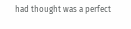had thought was a perfect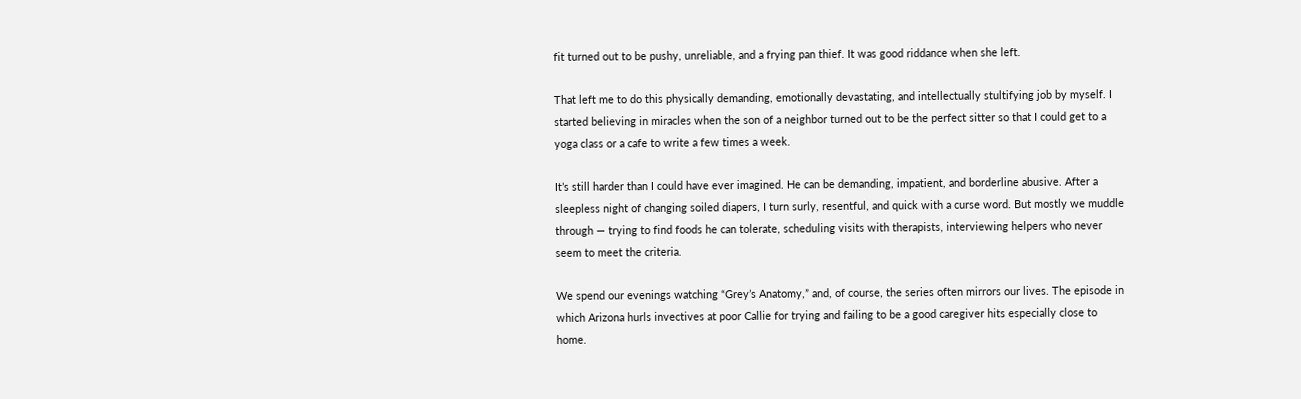fit turned out to be pushy, unreliable, and a frying pan thief. It was good riddance when she left.

That left me to do this physically demanding, emotionally devastating, and intellectually stultifying job by myself. I started believing in miracles when the son of a neighbor turned out to be the perfect sitter so that I could get to a yoga class or a cafe to write a few times a week.

It’s still harder than I could have ever imagined. He can be demanding, impatient, and borderline abusive. After a sleepless night of changing soiled diapers, I turn surly, resentful, and quick with a curse word. But mostly we muddle through — trying to find foods he can tolerate, scheduling visits with therapists, interviewing helpers who never seem to meet the criteria.

We spend our evenings watching “Grey’s Anatomy,” and, of course, the series often mirrors our lives. The episode in which Arizona hurls invectives at poor Callie for trying and failing to be a good caregiver hits especially close to home.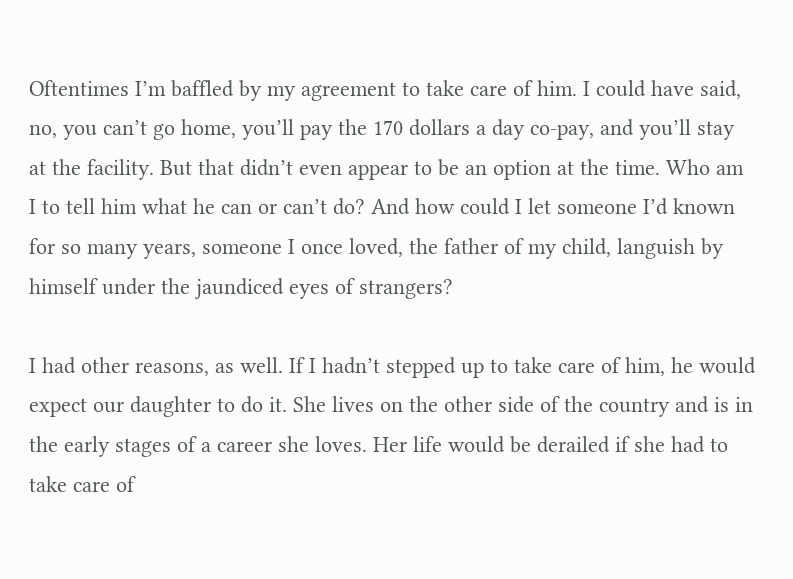Oftentimes I’m baffled by my agreement to take care of him. I could have said, no, you can’t go home, you’ll pay the 170 dollars a day co-pay, and you’ll stay at the facility. But that didn’t even appear to be an option at the time. Who am I to tell him what he can or can’t do? And how could I let someone I’d known for so many years, someone I once loved, the father of my child, languish by himself under the jaundiced eyes of strangers?

I had other reasons, as well. If I hadn’t stepped up to take care of him, he would expect our daughter to do it. She lives on the other side of the country and is in the early stages of a career she loves. Her life would be derailed if she had to take care of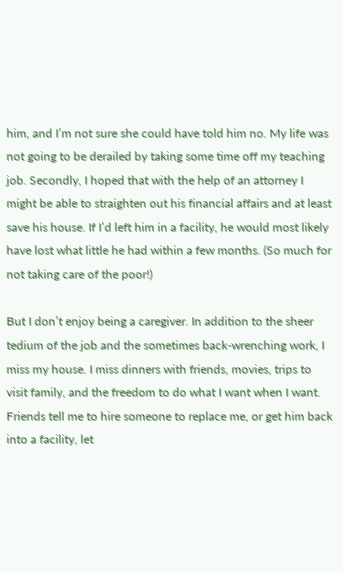him, and I’m not sure she could have told him no. My life was not going to be derailed by taking some time off my teaching job. Secondly, I hoped that with the help of an attorney I might be able to straighten out his financial affairs and at least save his house. If I’d left him in a facility, he would most likely have lost what little he had within a few months. (So much for not taking care of the poor!)

But I don’t enjoy being a caregiver. In addition to the sheer tedium of the job and the sometimes back-wrenching work, I miss my house. I miss dinners with friends, movies, trips to visit family, and the freedom to do what I want when I want. Friends tell me to hire someone to replace me, or get him back into a facility, let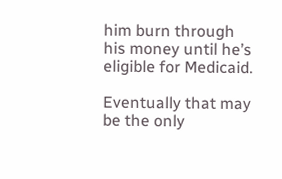him burn through his money until he’s eligible for Medicaid.

Eventually that may be the only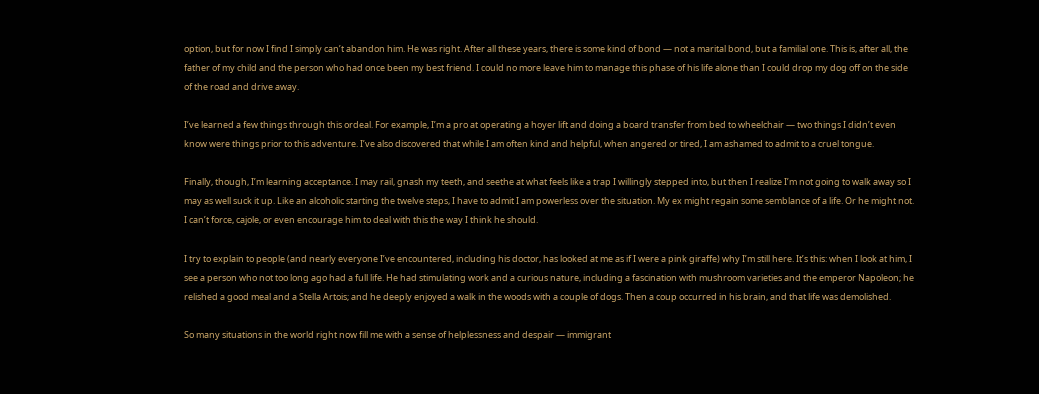option, but for now I find I simply can’t abandon him. He was right. After all these years, there is some kind of bond — not a marital bond, but a familial one. This is, after all, the father of my child and the person who had once been my best friend. I could no more leave him to manage this phase of his life alone than I could drop my dog off on the side of the road and drive away.

I’ve learned a few things through this ordeal. For example, I’m a pro at operating a hoyer lift and doing a board transfer from bed to wheelchair — two things I didn’t even know were things prior to this adventure. I’ve also discovered that while I am often kind and helpful, when angered or tired, I am ashamed to admit to a cruel tongue.

Finally, though, I’m learning acceptance. I may rail, gnash my teeth, and seethe at what feels like a trap I willingly stepped into, but then I realize I’m not going to walk away so I may as well suck it up. Like an alcoholic starting the twelve steps, I have to admit I am powerless over the situation. My ex might regain some semblance of a life. Or he might not. I can’t force, cajole, or even encourage him to deal with this the way I think he should.

I try to explain to people (and nearly everyone I’ve encountered, including his doctor, has looked at me as if I were a pink giraffe) why I’m still here. It’s this: when I look at him, I see a person who not too long ago had a full life. He had stimulating work and a curious nature, including a fascination with mushroom varieties and the emperor Napoleon; he relished a good meal and a Stella Artois; and he deeply enjoyed a walk in the woods with a couple of dogs. Then a coup occurred in his brain, and that life was demolished.

So many situations in the world right now fill me with a sense of helplessness and despair — immigrant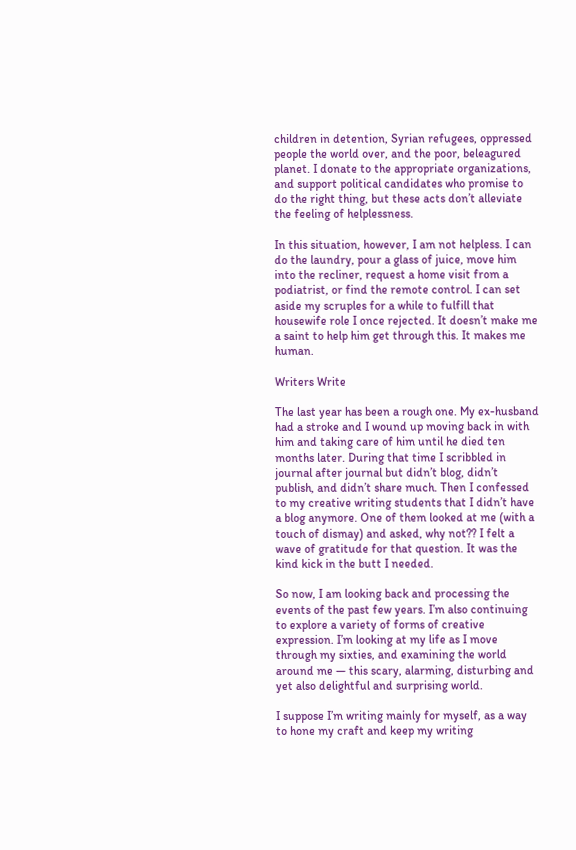children in detention, Syrian refugees, oppressed people the world over, and the poor, beleagured planet. I donate to the appropriate organizations, and support political candidates who promise to do the right thing, but these acts don’t alleviate the feeling of helplessness.

In this situation, however, I am not helpless. I can do the laundry, pour a glass of juice, move him into the recliner, request a home visit from a podiatrist, or find the remote control. I can set aside my scruples for a while to fulfill that housewife role I once rejected. It doesn’t make me a saint to help him get through this. It makes me human.

Writers Write

The last year has been a rough one. My ex-husband had a stroke and I wound up moving back in with him and taking care of him until he died ten months later. During that time I scribbled in journal after journal but didn’t blog, didn’t publish, and didn’t share much. Then I confessed to my creative writing students that I didn’t have a blog anymore. One of them looked at me (with a touch of dismay) and asked, why not?? I felt a wave of gratitude for that question. It was the kind kick in the butt I needed.

So now, I am looking back and processing the events of the past few years. I’m also continuing to explore a variety of forms of creative expression. I’m looking at my life as I move through my sixties, and examining the world around me — this scary, alarming, disturbing and yet also delightful and surprising world.

I suppose I’m writing mainly for myself, as a way to hone my craft and keep my writing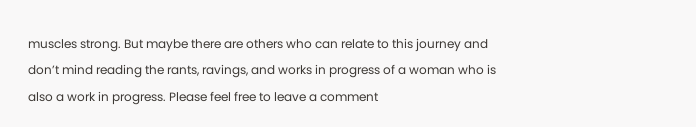muscles strong. But maybe there are others who can relate to this journey and don’t mind reading the rants, ravings, and works in progress of a woman who is also a work in progress. Please feel free to leave a comment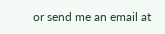or send me an email at